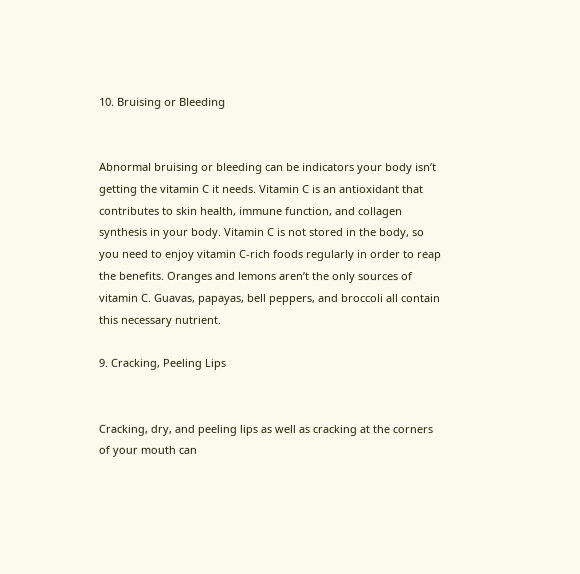10. Bruising or Bleeding


Abnormal bruising or bleeding can be indicators your body isn’t getting the vitamin C it needs. Vitamin C is an antioxidant that contributes to skin health, immune function, and collagen synthesis in your body. Vitamin C is not stored in the body, so you need to enjoy vitamin C-rich foods regularly in order to reap the benefits. Oranges and lemons aren’t the only sources of vitamin C. Guavas, papayas, bell peppers, and broccoli all contain this necessary nutrient.

9. Cracking, Peeling Lips


Cracking, dry, and peeling lips as well as cracking at the corners of your mouth can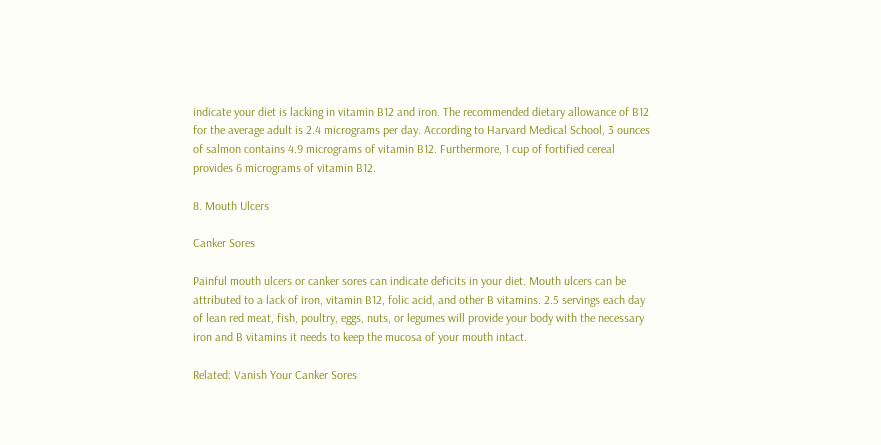indicate your diet is lacking in vitamin B12 and iron. The recommended dietary allowance of B12 for the average adult is 2.4 micrograms per day. According to Harvard Medical School, 3 ounces of salmon contains 4.9 micrograms of vitamin B12. Furthermore, 1 cup of fortified cereal provides 6 micrograms of vitamin B12.

8. Mouth Ulcers

Canker Sores

Painful mouth ulcers or canker sores can indicate deficits in your diet. Mouth ulcers can be attributed to a lack of iron, vitamin B12, folic acid, and other B vitamins. 2.5 servings each day of lean red meat, fish, poultry, eggs, nuts, or legumes will provide your body with the necessary iron and B vitamins it needs to keep the mucosa of your mouth intact.

Related: Vanish Your Canker Sores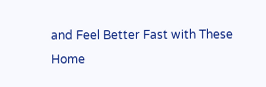and Feel Better Fast with These Home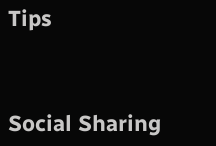Tips



Social Sharing